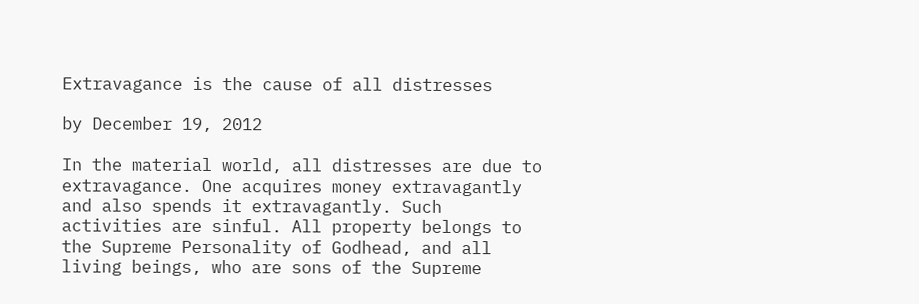Extravagance is the cause of all distresses

by December 19, 2012

In the material world, all distresses are due to extravagance. One acquires money extravagantly and also spends it extravagantly. Such activities are sinful. All property belongs to the Supreme Personality of Godhead, and all living beings, who are sons of the Supreme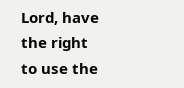Lord, have the right to use the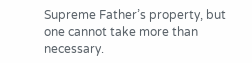Supreme Father’s property, but one cannot take more than necessary.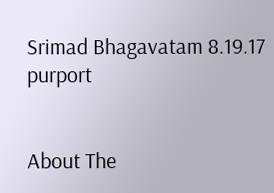Srimad Bhagavatam 8.19.17 purport


About The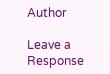Author

Leave a Response